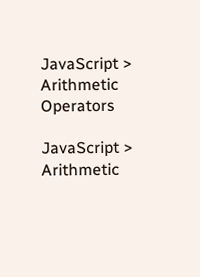JavaScript > Arithmetic Operators

JavaScript > Arithmetic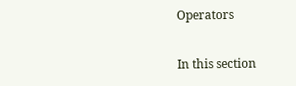Operators

In this section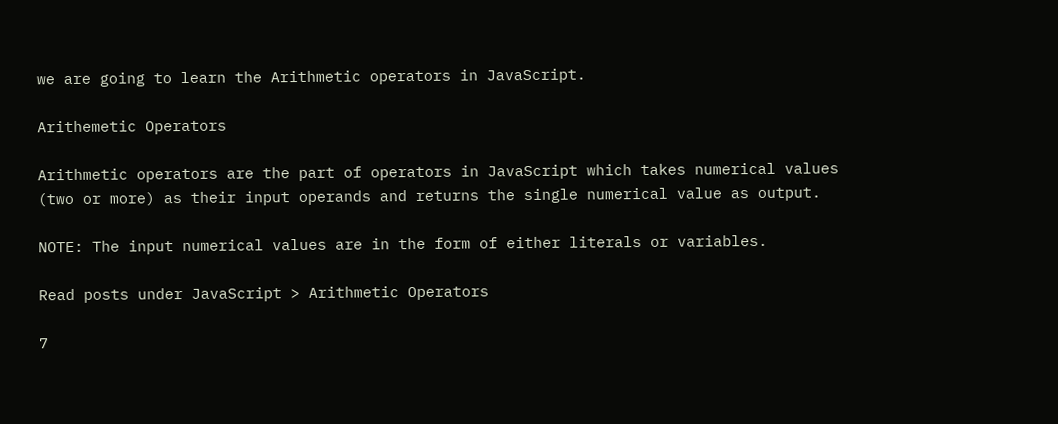we are going to learn the Arithmetic operators in JavaScript.

Arithemetic Operators

Arithmetic operators are the part of operators in JavaScript which takes numerical values (two or more) as their input operands and returns the single numerical value as output.

NOTE: The input numerical values are in the form of either literals or variables.

Read posts under JavaScript > Arithmetic Operators

7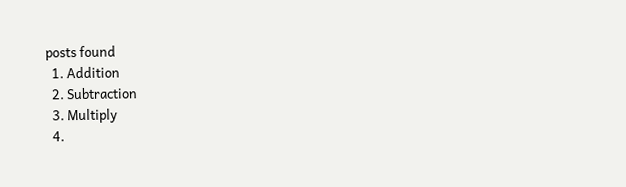posts found
  1. Addition
  2. Subtraction
  3. Multiply
  4.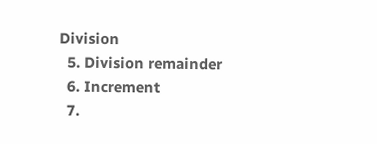Division
  5. Division remainder
  6. Increment
  7.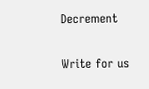Decrement

Write for us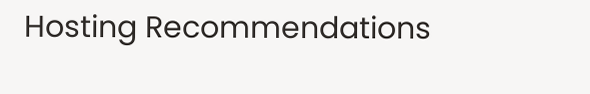Hosting Recommendations